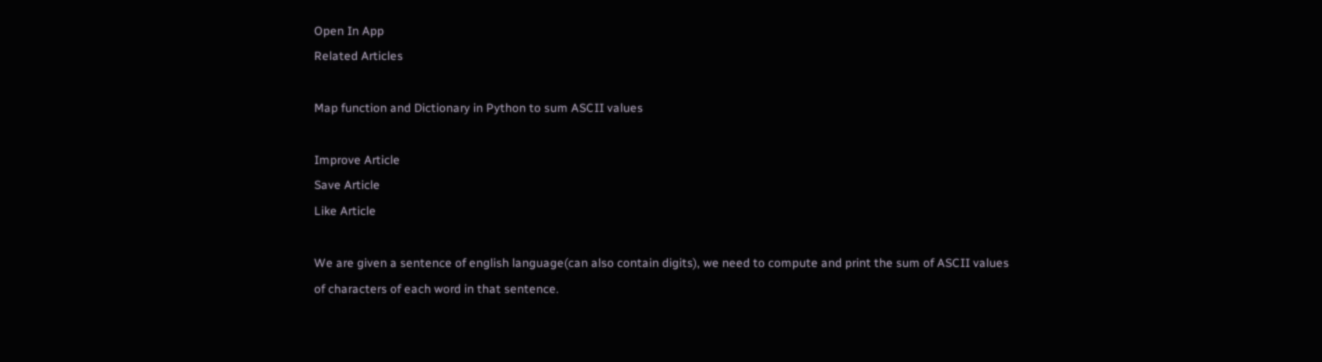Open In App
Related Articles

Map function and Dictionary in Python to sum ASCII values

Improve Article
Save Article
Like Article

We are given a sentence of english language(can also contain digits), we need to compute and print the sum of ASCII values of characters of each word in that sentence.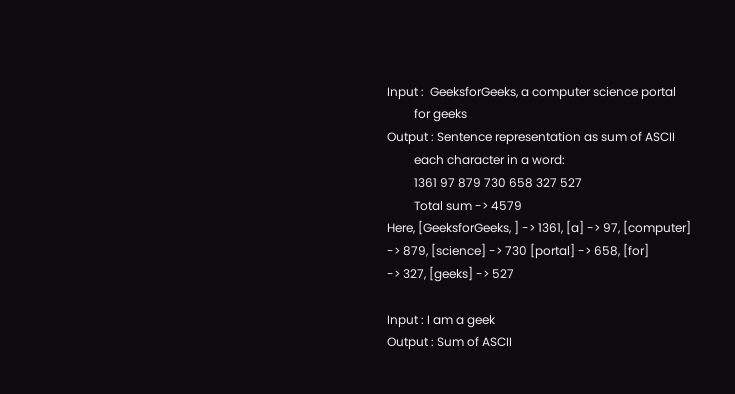Input :  GeeksforGeeks, a computer science portal
         for geeks
Output : Sentence representation as sum of ASCII
         each character in a word:
         1361 97 879 730 658 327 527
         Total sum -> 4579
Here, [GeeksforGeeks, ] -> 1361, [a] -> 97, [computer]
-> 879, [science] -> 730 [portal] -> 658, [for]
-> 327, [geeks] -> 527

Input : I am a geek
Output : Sum of ASCII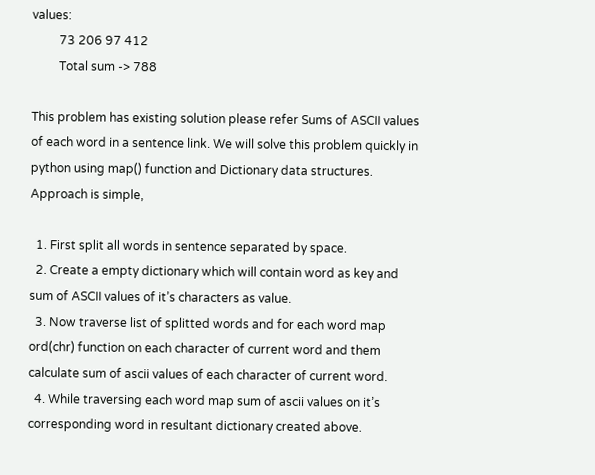values:
         73 206 97 412
         Total sum -> 788

This problem has existing solution please refer Sums of ASCII values of each word in a sentence link. We will solve this problem quickly in python using map() function and Dictionary data structures. Approach is simple,

  1. First split all words in sentence separated by space.
  2. Create a empty dictionary which will contain word as key and sum of ASCII values of it’s characters as value.
  3. Now traverse list of splitted words and for each word map ord(chr) function on each character of current word and them calculate sum of ascii values of each character of current word.
  4. While traversing each word map sum of ascii values on it’s corresponding word in resultant dictionary created above.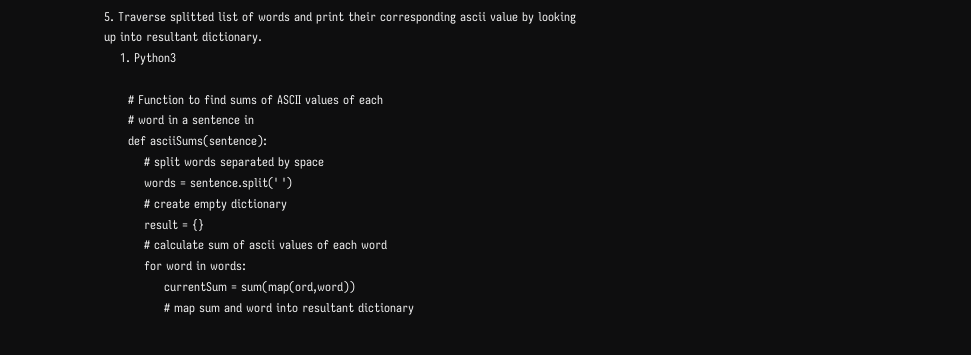5. Traverse splitted list of words and print their corresponding ascii value by looking up into resultant dictionary.
    1. Python3

      # Function to find sums of ASCII values of each
      # word in a sentence in
      def asciiSums(sentence):
          # split words separated by space
          words = sentence.split(' ')
          # create empty dictionary
          result = {}
          # calculate sum of ascii values of each word
          for word in words:
               currentSum = sum(map(ord,word))
               # map sum and word into resultant dictionary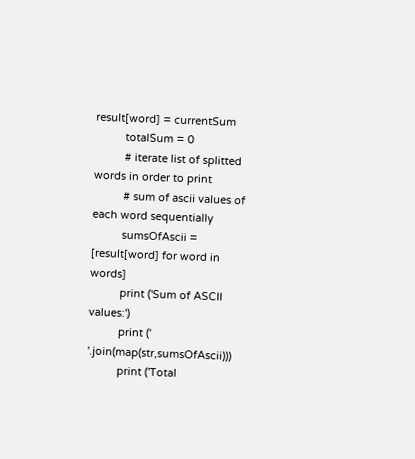result[word] = currentSum
          totalSum = 0
          # iterate list of splitted words in order to print
          # sum of ascii values of each word sequentially
          sumsOfAscii = [result[word] for word in words]
          print ('Sum of ASCII values:')
          print (' '.join(map(str,sumsOfAscii)))
          print ('Total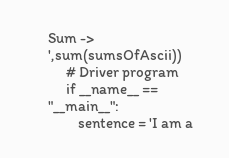Sum -> ',sum(sumsOfAscii))
      # Driver program
      if __name__ == "__main__":
          sentence = 'I am a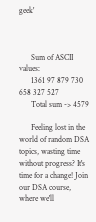geek'



      Sum of ASCII values:
      1361 97 879 730 658 327 527
      Total sum -> 4579

      Feeling lost in the world of random DSA topics, wasting time without progress? It's time for a change! Join our DSA course, where we'll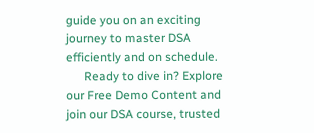guide you on an exciting journey to master DSA efficiently and on schedule.
      Ready to dive in? Explore our Free Demo Content and join our DSA course, trusted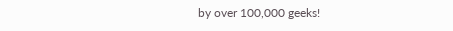by over 100,000 geeks!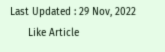Last Updated : 29 Nov, 2022
      Like Article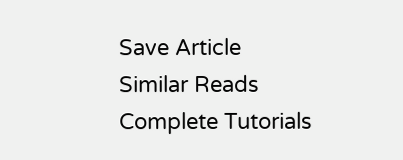Save Article
Similar Reads
Complete Tutorials